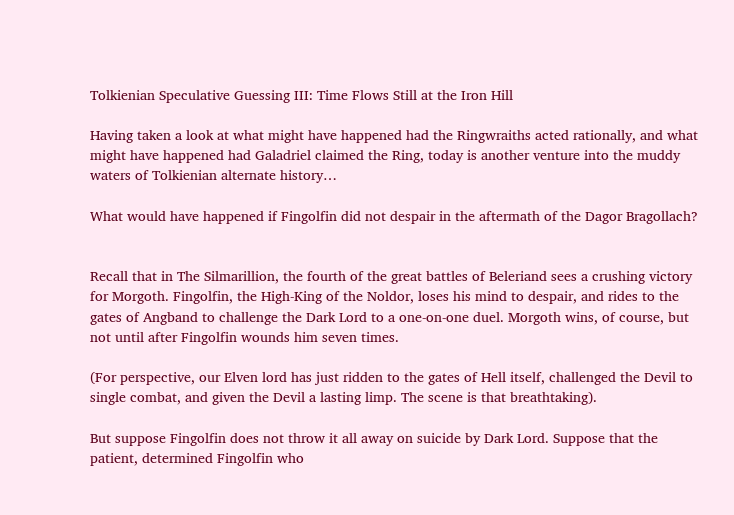Tolkienian Speculative Guessing III: Time Flows Still at the Iron Hill

Having taken a look at what might have happened had the Ringwraiths acted rationally, and what might have happened had Galadriel claimed the Ring, today is another venture into the muddy waters of Tolkienian alternate history…

What would have happened if Fingolfin did not despair in the aftermath of the Dagor Bragollach?


Recall that in The Silmarillion, the fourth of the great battles of Beleriand sees a crushing victory for Morgoth. Fingolfin, the High-King of the Noldor, loses his mind to despair, and rides to the gates of Angband to challenge the Dark Lord to a one-on-one duel. Morgoth wins, of course, but not until after Fingolfin wounds him seven times.

(For perspective, our Elven lord has just ridden to the gates of Hell itself, challenged the Devil to single combat, and given the Devil a lasting limp. The scene is that breathtaking).

But suppose Fingolfin does not throw it all away on suicide by Dark Lord. Suppose that the patient, determined Fingolfin who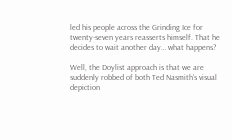led his people across the Grinding Ice for twenty-seven years reasserts himself. That he decides to wait another day… what happens?

Well, the Doylist approach is that we are suddenly robbed of both Ted Nasmith’s visual depiction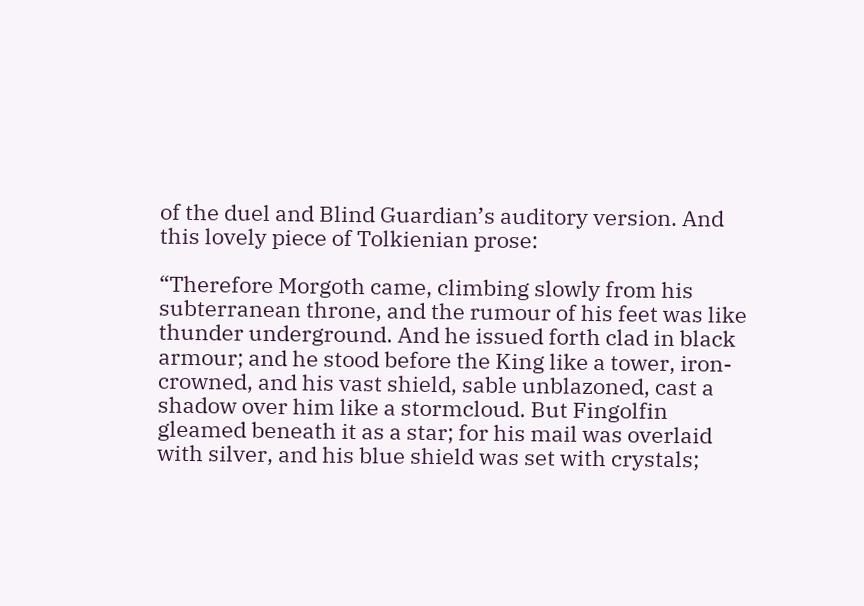of the duel and Blind Guardian’s auditory version. And this lovely piece of Tolkienian prose:

“Therefore Morgoth came, climbing slowly from his subterranean throne, and the rumour of his feet was like thunder underground. And he issued forth clad in black armour; and he stood before the King like a tower, iron-crowned, and his vast shield, sable unblazoned, cast a shadow over him like a stormcloud. But Fingolfin gleamed beneath it as a star; for his mail was overlaid with silver, and his blue shield was set with crystals;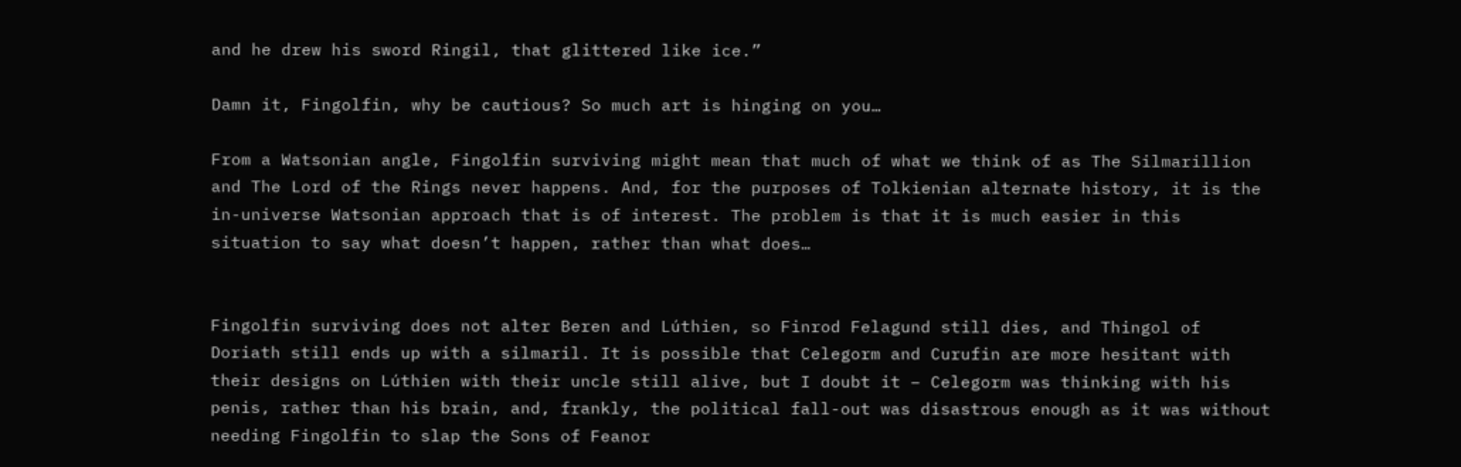and he drew his sword Ringil, that glittered like ice.”

Damn it, Fingolfin, why be cautious? So much art is hinging on you…

From a Watsonian angle, Fingolfin surviving might mean that much of what we think of as The Silmarillion and The Lord of the Rings never happens. And, for the purposes of Tolkienian alternate history, it is the in-universe Watsonian approach that is of interest. The problem is that it is much easier in this situation to say what doesn’t happen, rather than what does…


Fingolfin surviving does not alter Beren and Lúthien, so Finrod Felagund still dies, and Thingol of Doriath still ends up with a silmaril. It is possible that Celegorm and Curufin are more hesitant with their designs on Lúthien with their uncle still alive, but I doubt it – Celegorm was thinking with his penis, rather than his brain, and, frankly, the political fall-out was disastrous enough as it was without needing Fingolfin to slap the Sons of Feanor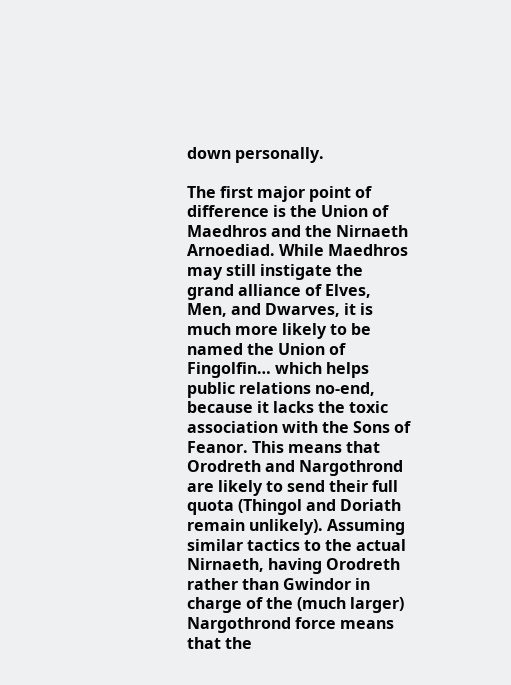down personally.

The first major point of difference is the Union of Maedhros and the Nirnaeth Arnoediad. While Maedhros may still instigate the grand alliance of Elves, Men, and Dwarves, it is much more likely to be named the Union of Fingolfin… which helps public relations no-end, because it lacks the toxic association with the Sons of Feanor. This means that Orodreth and Nargothrond are likely to send their full quota (Thingol and Doriath remain unlikely). Assuming similar tactics to the actual Nirnaeth, having Orodreth rather than Gwindor in charge of the (much larger) Nargothrond force means that the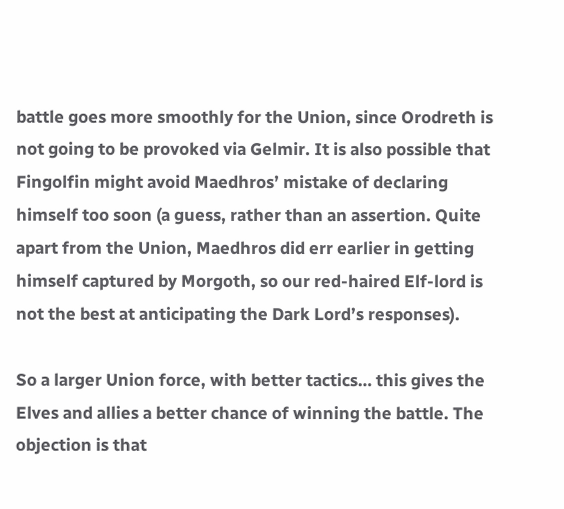battle goes more smoothly for the Union, since Orodreth is not going to be provoked via Gelmir. It is also possible that Fingolfin might avoid Maedhros’ mistake of declaring himself too soon (a guess, rather than an assertion. Quite apart from the Union, Maedhros did err earlier in getting himself captured by Morgoth, so our red-haired Elf-lord is not the best at anticipating the Dark Lord’s responses).

So a larger Union force, with better tactics… this gives the Elves and allies a better chance of winning the battle. The objection is that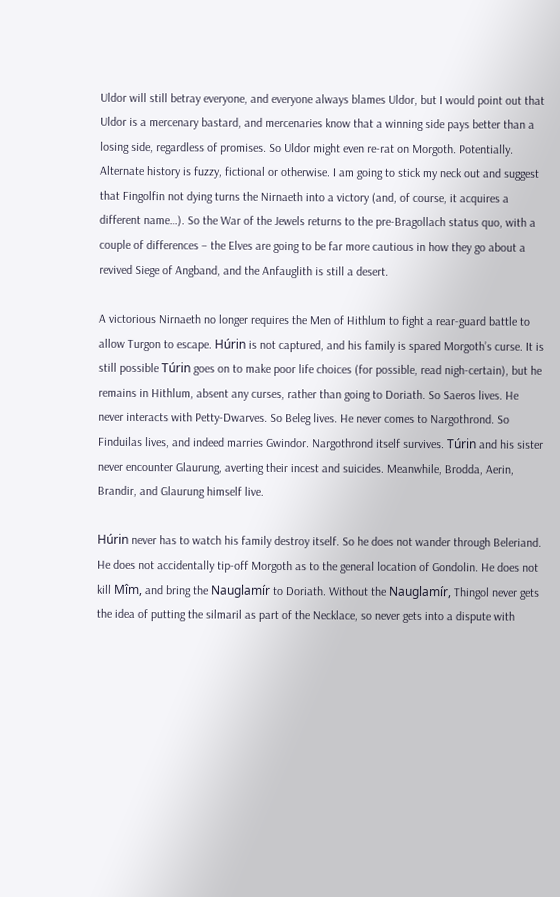Uldor will still betray everyone, and everyone always blames Uldor, but I would point out that Uldor is a mercenary bastard, and mercenaries know that a winning side pays better than a losing side, regardless of promises. So Uldor might even re-rat on Morgoth. Potentially. Alternate history is fuzzy, fictional or otherwise. I am going to stick my neck out and suggest that Fingolfin not dying turns the Nirnaeth into a victory (and, of course, it acquires a different name…). So the War of the Jewels returns to the pre-Bragollach status quo, with a couple of differences – the Elves are going to be far more cautious in how they go about a revived Siege of Angband, and the Anfauglith is still a desert.

A victorious Nirnaeth no longer requires the Men of Hithlum to fight a rear-guard battle to allow Turgon to escape. Húrin is not captured, and his family is spared Morgoth’s curse. It is still possible Túrin goes on to make poor life choices (for possible, read nigh-certain), but he remains in Hithlum, absent any curses, rather than going to Doriath. So Saeros lives. He never interacts with Petty-Dwarves. So Beleg lives. He never comes to Nargothrond. So Finduilas lives, and indeed marries Gwindor. Nargothrond itself survives. Túrin and his sister never encounter Glaurung, averting their incest and suicides. Meanwhile, Brodda, Aerin, Brandir, and Glaurung himself live.

Húrin never has to watch his family destroy itself. So he does not wander through Beleriand. He does not accidentally tip-off Morgoth as to the general location of Gondolin. He does not kill Mîm, and bring the Nauglamír to Doriath. Without the Nauglamír, Thingol never gets the idea of putting the silmaril as part of the Necklace, so never gets into a dispute with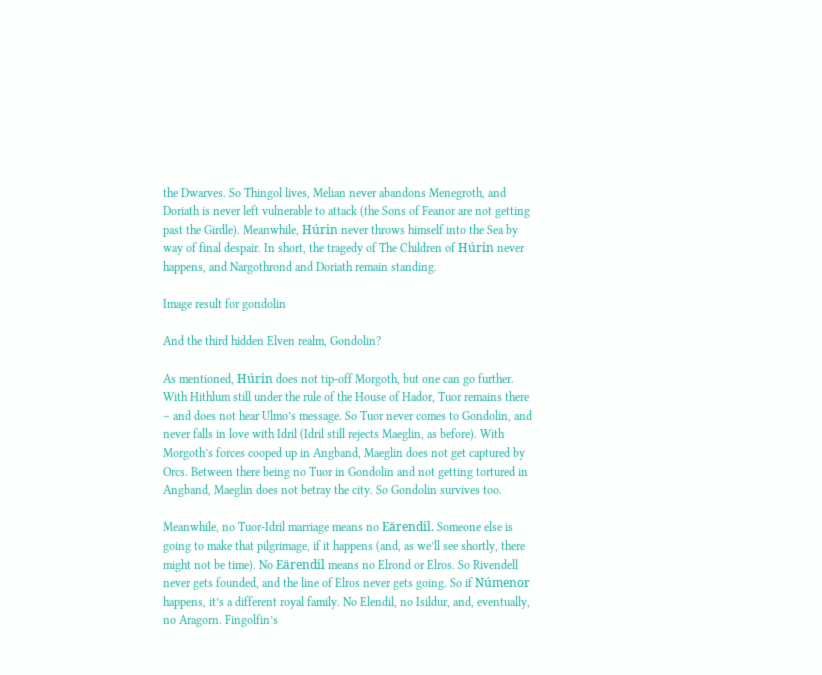the Dwarves. So Thingol lives, Melian never abandons Menegroth, and Doriath is never left vulnerable to attack (the Sons of Feanor are not getting past the Girdle). Meanwhile, Húrin never throws himself into the Sea by way of final despair. In short, the tragedy of The Children of Húrin never happens, and Nargothrond and Doriath remain standing.

Image result for gondolin

And the third hidden Elven realm, Gondolin?

As mentioned, Húrin does not tip-off Morgoth, but one can go further. With Hithlum still under the rule of the House of Hador, Tuor remains there – and does not hear Ulmo’s message. So Tuor never comes to Gondolin, and never falls in love with Idril (Idril still rejects Maeglin, as before). With Morgoth’s forces cooped up in Angband, Maeglin does not get captured by Orcs. Between there being no Tuor in Gondolin and not getting tortured in Angband, Maeglin does not betray the city. So Gondolin survives too.

Meanwhile, no Tuor-Idril marriage means no Eärendil. Someone else is going to make that pilgrimage, if it happens (and, as we’ll see shortly, there might not be time). No Eärendil means no Elrond or Elros. So Rivendell never gets founded, and the line of Elros never gets going. So if Númenor happens, it’s a different royal family. No Elendil, no Isildur, and, eventually, no Aragorn. Fingolfin’s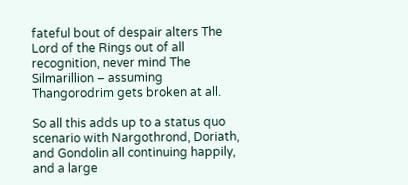fateful bout of despair alters The Lord of the Rings out of all recognition, never mind The Silmarillion – assuming Thangorodrim gets broken at all.

So all this adds up to a status quo scenario with Nargothrond, Doriath, and Gondolin all continuing happily, and a large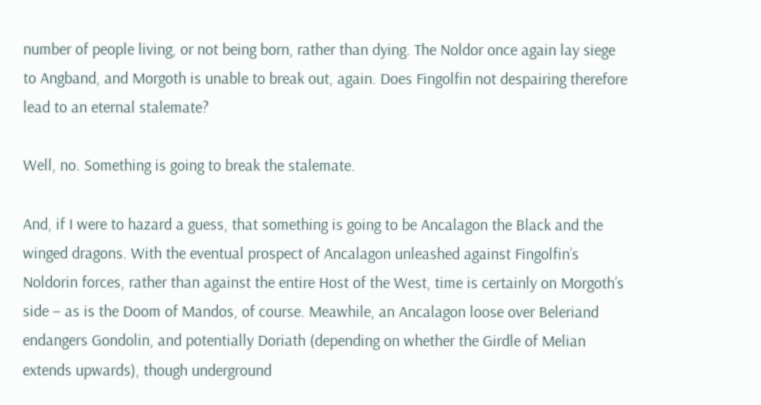number of people living, or not being born, rather than dying. The Noldor once again lay siege to Angband, and Morgoth is unable to break out, again. Does Fingolfin not despairing therefore lead to an eternal stalemate?

Well, no. Something is going to break the stalemate.

And, if I were to hazard a guess, that something is going to be Ancalagon the Black and the winged dragons. With the eventual prospect of Ancalagon unleashed against Fingolfin’s Noldorin forces, rather than against the entire Host of the West, time is certainly on Morgoth’s side – as is the Doom of Mandos, of course. Meawhile, an Ancalagon loose over Beleriand endangers Gondolin, and potentially Doriath (depending on whether the Girdle of Melian extends upwards), though underground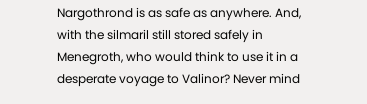Nargothrond is as safe as anywhere. And, with the silmaril still stored safely in Menegroth, who would think to use it in a desperate voyage to Valinor? Never mind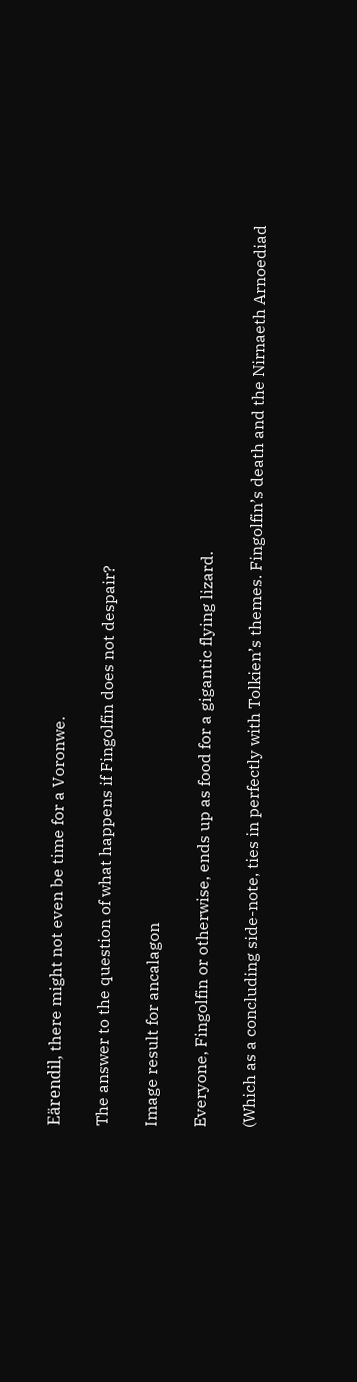Eärendil, there might not even be time for a Voronwe.

The answer to the question of what happens if Fingolfin does not despair?

Image result for ancalagon

Everyone, Fingolfin or otherwise, ends up as food for a gigantic flying lizard.

(Which as a concluding side-note, ties in perfectly with Tolkien’s themes. Fingolfin’s death and the Nirnaeth Arnoediad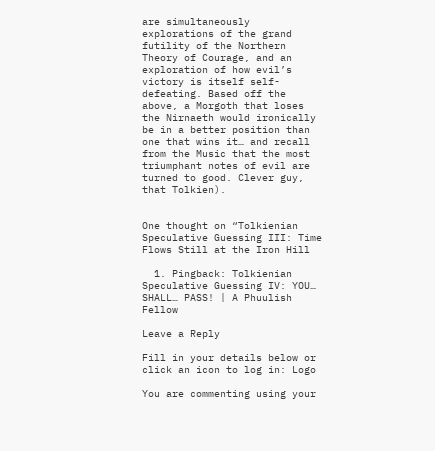are simultaneously explorations of the grand futility of the Northern Theory of Courage, and an exploration of how evil’s victory is itself self-defeating. Based off the above, a Morgoth that loses the Nirnaeth would ironically be in a better position than one that wins it… and recall from the Music that the most triumphant notes of evil are turned to good. Clever guy, that Tolkien).


One thought on “Tolkienian Speculative Guessing III: Time Flows Still at the Iron Hill

  1. Pingback: Tolkienian Speculative Guessing IV: YOU… SHALL… PASS! | A Phuulish Fellow

Leave a Reply

Fill in your details below or click an icon to log in: Logo

You are commenting using your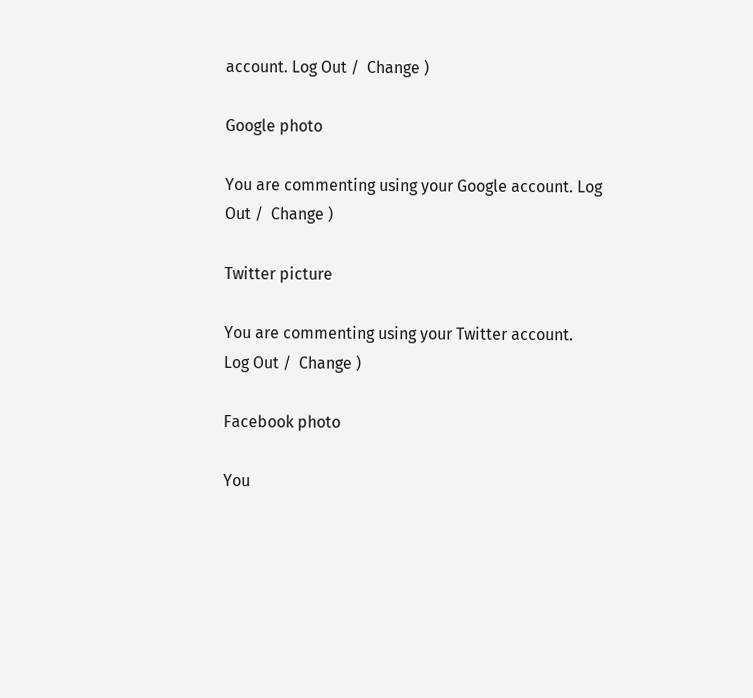account. Log Out /  Change )

Google photo

You are commenting using your Google account. Log Out /  Change )

Twitter picture

You are commenting using your Twitter account. Log Out /  Change )

Facebook photo

You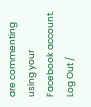are commenting using your Facebook account. Log Out /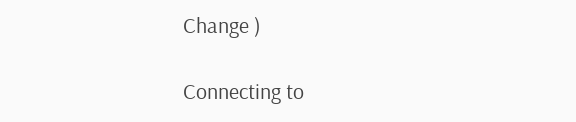Change )

Connecting to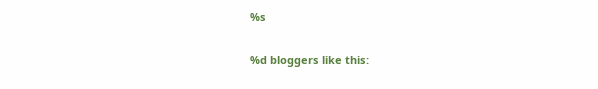%s

%d bloggers like this: